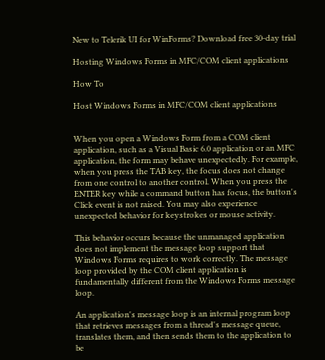New to Telerik UI for WinForms? Download free 30-day trial

Hosting Windows Forms in MFC/COM client applications

How To

Host Windows Forms in MFC/COM client applications


When you open a Windows Form from a COM client application, such as a Visual Basic 6.0 application or an MFC application, the form may behave unexpectedly. For example, when you press the TAB key, the focus does not change from one control to another control. When you press the ENTER key while a command button has focus, the button's Click event is not raised. You may also experience unexpected behavior for keystrokes or mouse activity.

This behavior occurs because the unmanaged application does not implement the message loop support that Windows Forms requires to work correctly. The message loop provided by the COM client application is fundamentally different from the Windows Forms message loop.

An application's message loop is an internal program loop that retrieves messages from a thread's message queue, translates them, and then sends them to the application to be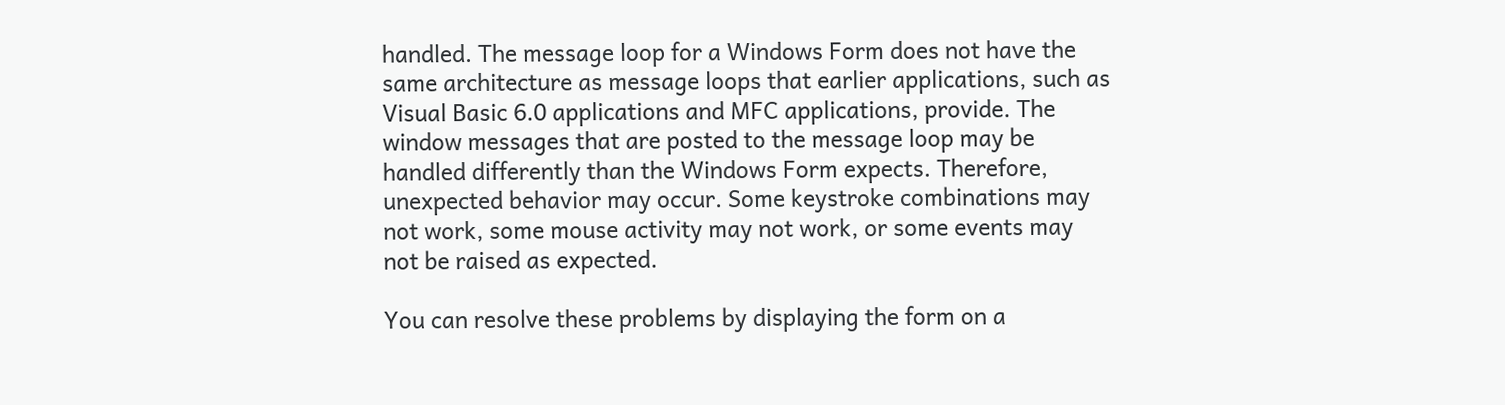handled. The message loop for a Windows Form does not have the same architecture as message loops that earlier applications, such as Visual Basic 6.0 applications and MFC applications, provide. The window messages that are posted to the message loop may be handled differently than the Windows Form expects. Therefore, unexpected behavior may occur. Some keystroke combinations may not work, some mouse activity may not work, or some events may not be raised as expected.

You can resolve these problems by displaying the form on a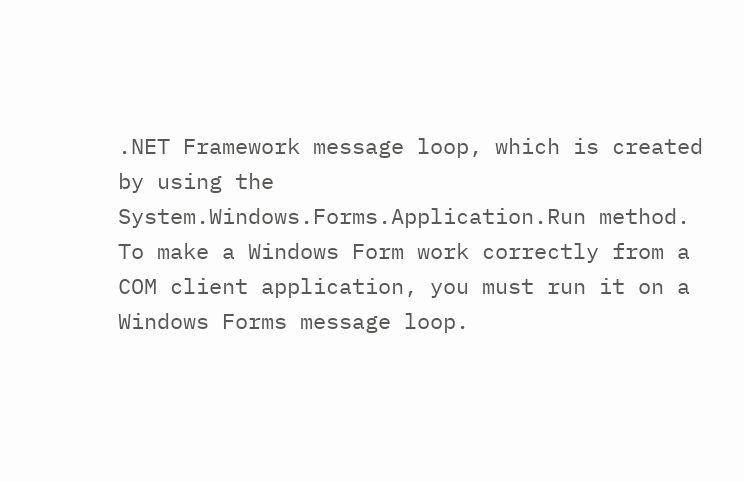.NET Framework message loop, which is created by using the System.Windows.Forms.Application.Run method. To make a Windows Form work correctly from a COM client application, you must run it on a Windows Forms message loop.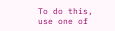To do this, use one of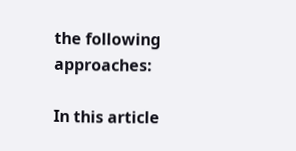the following approaches:

In this article